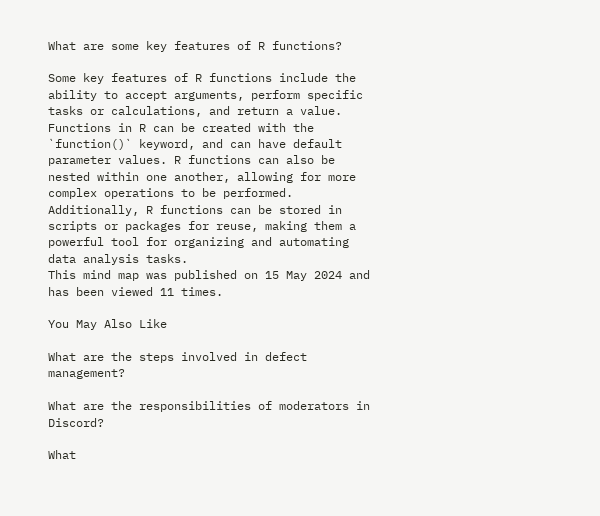What are some key features of R functions?

Some key features of R functions include the ability to accept arguments, perform specific tasks or calculations, and return a value. Functions in R can be created with the `function()` keyword, and can have default parameter values. R functions can also be nested within one another, allowing for more complex operations to be performed. Additionally, R functions can be stored in scripts or packages for reuse, making them a powerful tool for organizing and automating data analysis tasks.
This mind map was published on 15 May 2024 and has been viewed 11 times.

You May Also Like

What are the steps involved in defect management?

What are the responsibilities of moderators in Discord?

What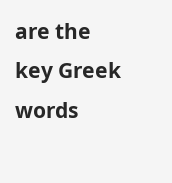are the key Greek words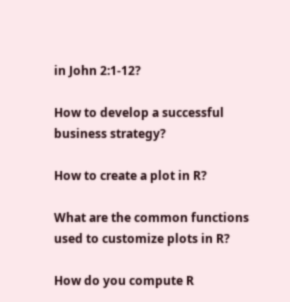in John 2:1-12?

How to develop a successful business strategy?

How to create a plot in R?

What are the common functions used to customize plots in R?

How do you compute R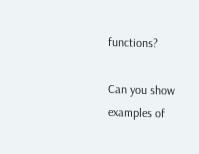functions?

Can you show examples of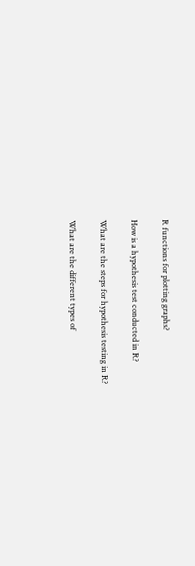R functions for plotting graphs?

How is a hypothesis test conducted in R?

What are the steps for hypothesis testing in R?

What are the different types of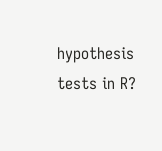hypothesis tests in R?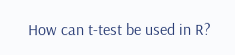How can t-test be used in R?